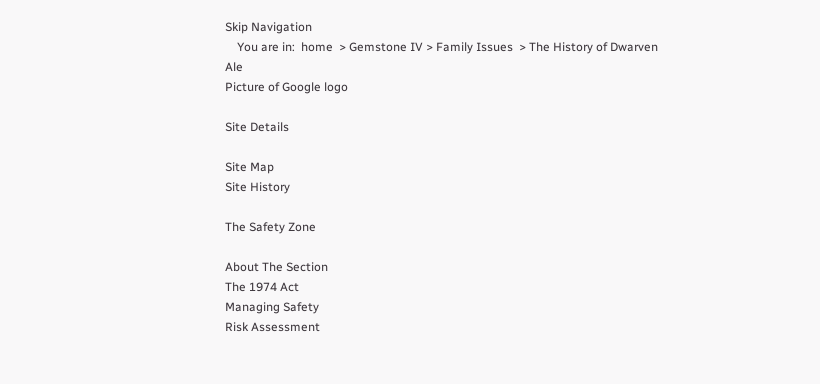Skip Navigation
    You are in:  home  > Gemstone IV > Family Issues  > The History of Dwarven Ale
Picture of Google logo

Site Details

Site Map
Site History

The Safety Zone

About The Section
The 1974 Act
Managing Safety
Risk Assessment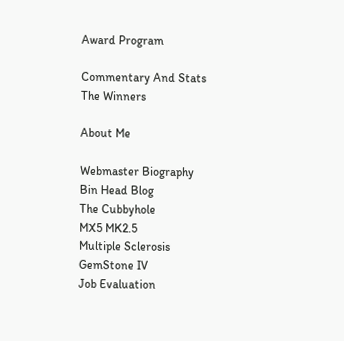Award Program

Commentary And Stats
The Winners

About Me

Webmaster Biography
Bin Head Blog
The Cubbyhole
MX5 MK2.5
Multiple Sclerosis
GemStone IV
Job Evaluation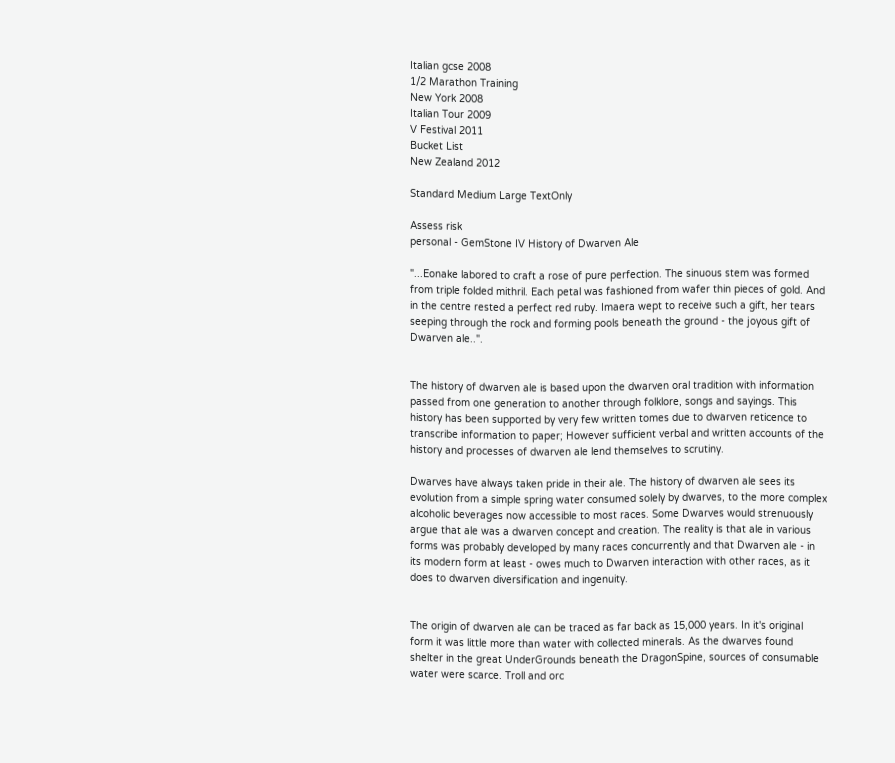Italian gcse 2008
1/2 Marathon Training
New York 2008
Italian Tour 2009
V Festival 2011
Bucket List
New Zealand 2012

Standard Medium Large TextOnly

Assess risk
personal - GemStone IV History of Dwarven Ale

"...Eonake labored to craft a rose of pure perfection. The sinuous stem was formed from triple folded mithril. Each petal was fashioned from wafer thin pieces of gold. And in the centre rested a perfect red ruby. Imaera wept to receive such a gift, her tears seeping through the rock and forming pools beneath the ground - the joyous gift of Dwarven ale..".


The history of dwarven ale is based upon the dwarven oral tradition with information passed from one generation to another through folklore, songs and sayings. This history has been supported by very few written tomes due to dwarven reticence to transcribe information to paper; However sufficient verbal and written accounts of the history and processes of dwarven ale lend themselves to scrutiny.

Dwarves have always taken pride in their ale. The history of dwarven ale sees its evolution from a simple spring water consumed solely by dwarves, to the more complex alcoholic beverages now accessible to most races. Some Dwarves would strenuously argue that ale was a dwarven concept and creation. The reality is that ale in various forms was probably developed by many races concurrently and that Dwarven ale - in its modern form at least - owes much to Dwarven interaction with other races, as it does to dwarven diversification and ingenuity.


The origin of dwarven ale can be traced as far back as 15,000 years. In it's original form it was little more than water with collected minerals. As the dwarves found shelter in the great UnderGrounds beneath the DragonSpine, sources of consumable water were scarce. Troll and orc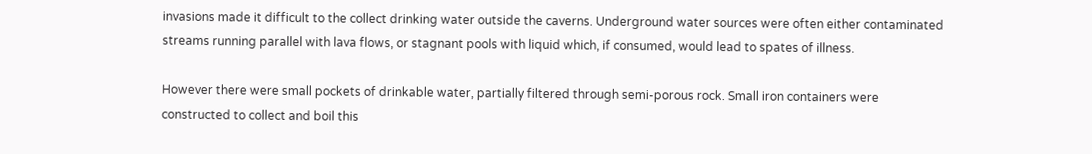invasions made it difficult to the collect drinking water outside the caverns. Underground water sources were often either contaminated streams running parallel with lava flows, or stagnant pools with liquid which, if consumed, would lead to spates of illness.

However there were small pockets of drinkable water, partially filtered through semi-porous rock. Small iron containers were constructed to collect and boil this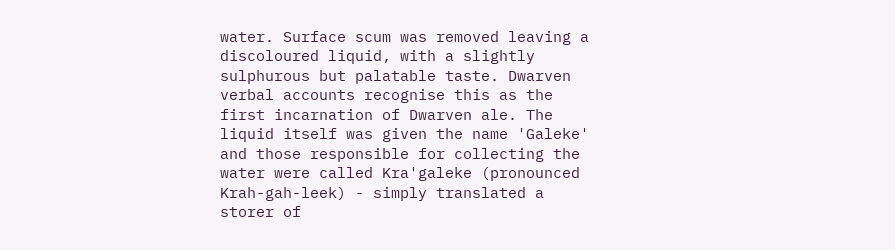water. Surface scum was removed leaving a discoloured liquid, with a slightly sulphurous but palatable taste. Dwarven verbal accounts recognise this as the first incarnation of Dwarven ale. The liquid itself was given the name 'Galeke' and those responsible for collecting the water were called Kra'galeke (pronounced Krah-gah-leek) - simply translated a storer of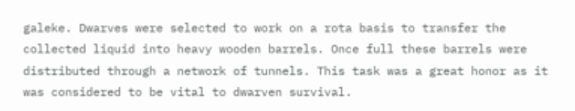galeke. Dwarves were selected to work on a rota basis to transfer the collected liquid into heavy wooden barrels. Once full these barrels were distributed through a network of tunnels. This task was a great honor as it was considered to be vital to dwarven survival.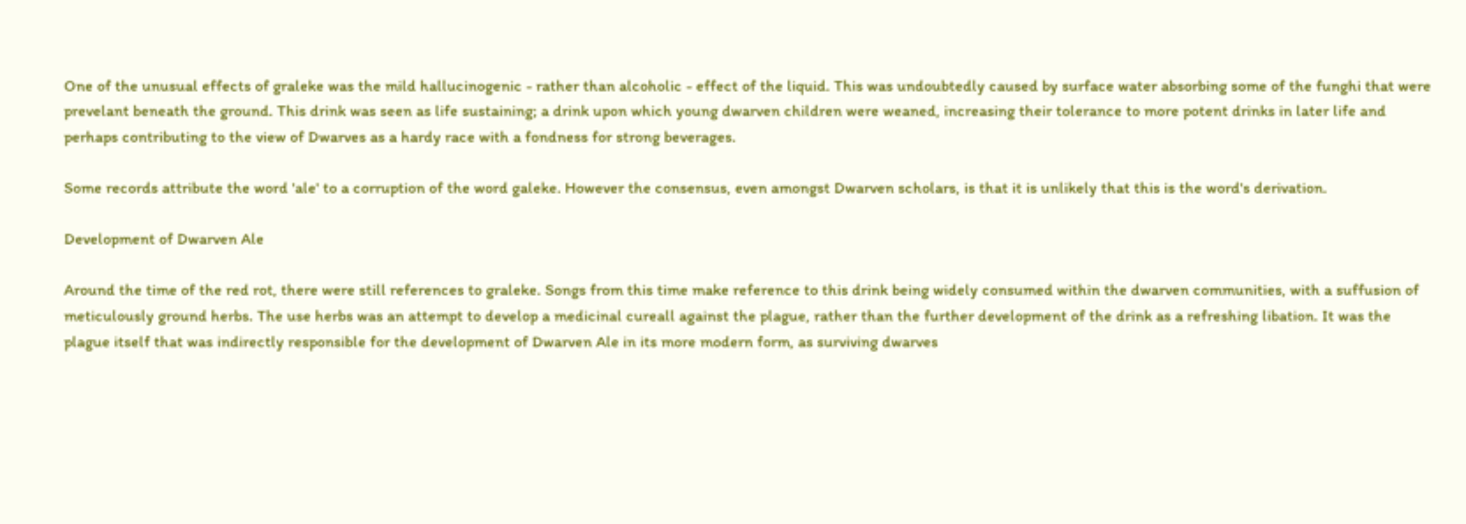One of the unusual effects of graleke was the mild hallucinogenic - rather than alcoholic - effect of the liquid. This was undoubtedly caused by surface water absorbing some of the funghi that were prevelant beneath the ground. This drink was seen as life sustaining; a drink upon which young dwarven children were weaned, increasing their tolerance to more potent drinks in later life and perhaps contributing to the view of Dwarves as a hardy race with a fondness for strong beverages.

Some records attribute the word 'ale' to a corruption of the word galeke. However the consensus, even amongst Dwarven scholars, is that it is unlikely that this is the word's derivation.

Development of Dwarven Ale

Around the time of the red rot, there were still references to graleke. Songs from this time make reference to this drink being widely consumed within the dwarven communities, with a suffusion of meticulously ground herbs. The use herbs was an attempt to develop a medicinal cureall against the plague, rather than the further development of the drink as a refreshing libation. It was the plague itself that was indirectly responsible for the development of Dwarven Ale in its more modern form, as surviving dwarves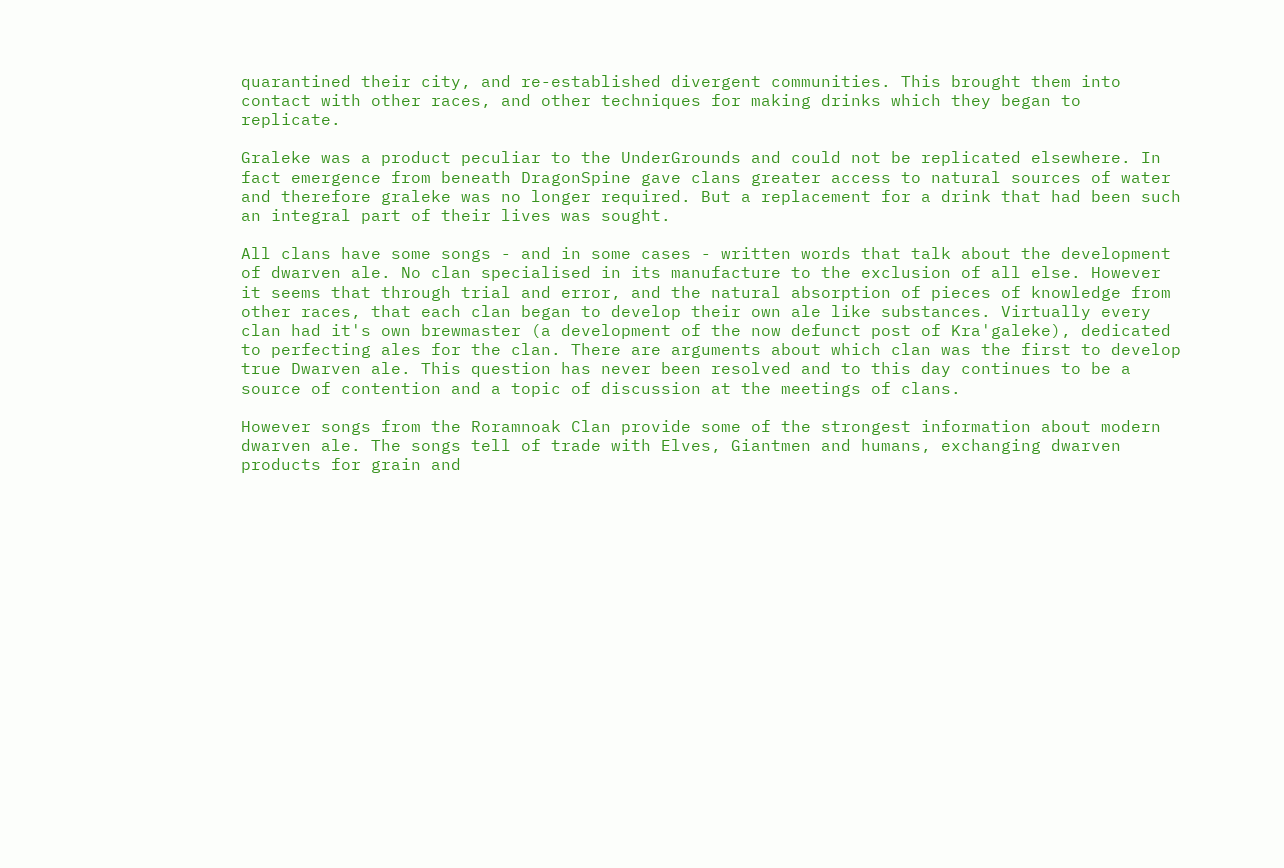quarantined their city, and re-established divergent communities. This brought them into contact with other races, and other techniques for making drinks which they began to replicate.

Graleke was a product peculiar to the UnderGrounds and could not be replicated elsewhere. In fact emergence from beneath DragonSpine gave clans greater access to natural sources of water and therefore graleke was no longer required. But a replacement for a drink that had been such an integral part of their lives was sought.

All clans have some songs - and in some cases - written words that talk about the development of dwarven ale. No clan specialised in its manufacture to the exclusion of all else. However it seems that through trial and error, and the natural absorption of pieces of knowledge from other races, that each clan began to develop their own ale like substances. Virtually every clan had it's own brewmaster (a development of the now defunct post of Kra'galeke), dedicated to perfecting ales for the clan. There are arguments about which clan was the first to develop true Dwarven ale. This question has never been resolved and to this day continues to be a source of contention and a topic of discussion at the meetings of clans.

However songs from the Roramnoak Clan provide some of the strongest information about modern dwarven ale. The songs tell of trade with Elves, Giantmen and humans, exchanging dwarven products for grain and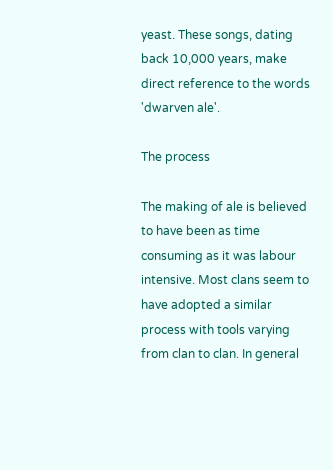yeast. These songs, dating back 10,000 years, make direct reference to the words 'dwarven ale'.

The process

The making of ale is believed to have been as time consuming as it was labour intensive. Most clans seem to have adopted a similar process with tools varying from clan to clan. In general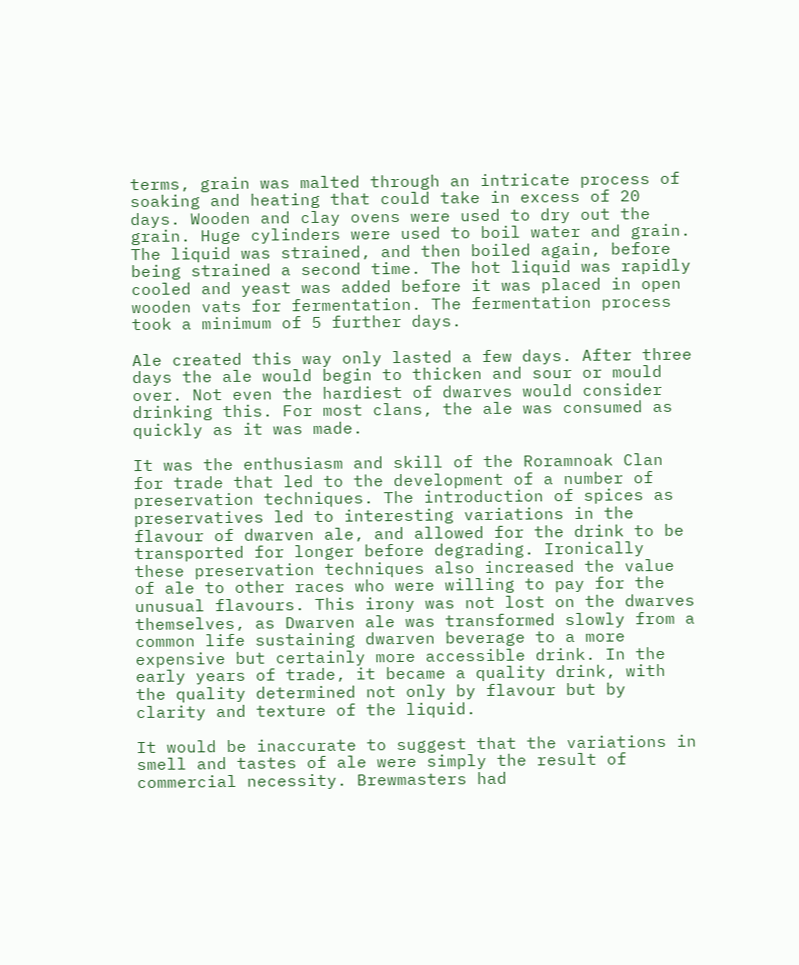terms, grain was malted through an intricate process of soaking and heating that could take in excess of 20 days. Wooden and clay ovens were used to dry out the grain. Huge cylinders were used to boil water and grain. The liquid was strained, and then boiled again, before being strained a second time. The hot liquid was rapidly cooled and yeast was added before it was placed in open wooden vats for fermentation. The fermentation process took a minimum of 5 further days.

Ale created this way only lasted a few days. After three days the ale would begin to thicken and sour or mould over. Not even the hardiest of dwarves would consider drinking this. For most clans, the ale was consumed as quickly as it was made.

It was the enthusiasm and skill of the Roramnoak Clan for trade that led to the development of a number of preservation techniques. The introduction of spices as preservatives led to interesting variations in the flavour of dwarven ale, and allowed for the drink to be transported for longer before degrading. Ironically these preservation techniques also increased the value of ale to other races who were willing to pay for the unusual flavours. This irony was not lost on the dwarves themselves, as Dwarven ale was transformed slowly from a common life sustaining dwarven beverage to a more expensive but certainly more accessible drink. In the early years of trade, it became a quality drink, with the quality determined not only by flavour but by clarity and texture of the liquid.

It would be inaccurate to suggest that the variations in smell and tastes of ale were simply the result of commercial necessity. Brewmasters had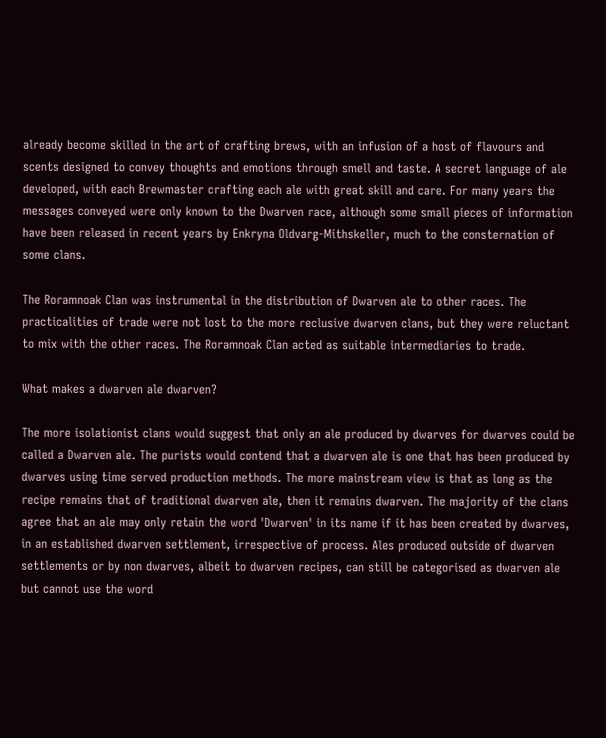already become skilled in the art of crafting brews, with an infusion of a host of flavours and scents designed to convey thoughts and emotions through smell and taste. A secret language of ale developed, with each Brewmaster crafting each ale with great skill and care. For many years the messages conveyed were only known to the Dwarven race, although some small pieces of information have been released in recent years by Enkryna Oldvarg-Mithskeller, much to the consternation of some clans.

The Roramnoak Clan was instrumental in the distribution of Dwarven ale to other races. The practicalities of trade were not lost to the more reclusive dwarven clans, but they were reluctant to mix with the other races. The Roramnoak Clan acted as suitable intermediaries to trade.

What makes a dwarven ale dwarven?

The more isolationist clans would suggest that only an ale produced by dwarves for dwarves could be called a Dwarven ale. The purists would contend that a dwarven ale is one that has been produced by dwarves using time served production methods. The more mainstream view is that as long as the recipe remains that of traditional dwarven ale, then it remains dwarven. The majority of the clans agree that an ale may only retain the word 'Dwarven' in its name if it has been created by dwarves, in an established dwarven settlement, irrespective of process. Ales produced outside of dwarven settlements or by non dwarves, albeit to dwarven recipes, can still be categorised as dwarven ale but cannot use the word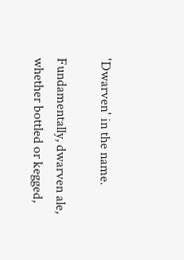'Dwarven' in the name.

Fundamentally, dwarven ale, whether bottled or kegged,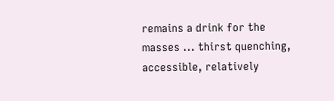remains a drink for the masses ... thirst quenching, accessible, relatively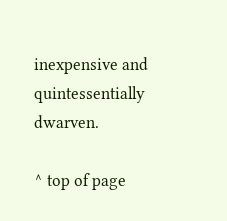inexpensive and quintessentially dwarven.

^ top of page